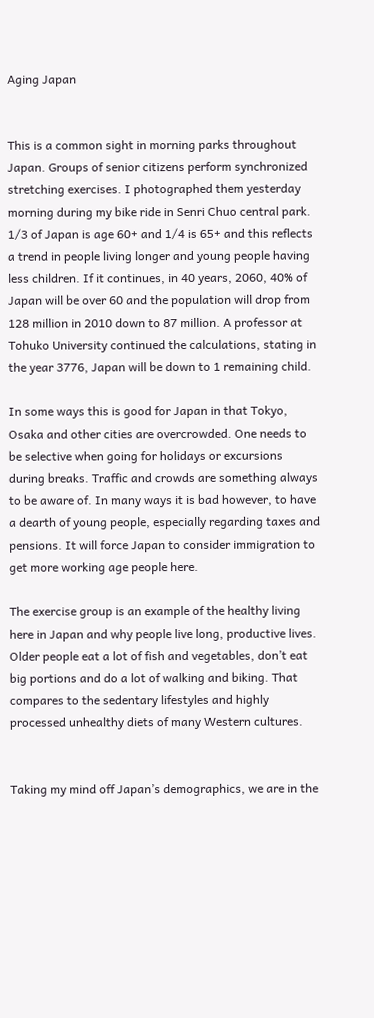Aging Japan


This is a common sight in morning parks throughout Japan. Groups of senior citizens perform synchronized stretching exercises. I photographed them yesterday morning during my bike ride in Senri Chuo central park. 1/3 of Japan is age 60+ and 1/4 is 65+ and this reflects a trend in people living longer and young people having less children. If it continues, in 40 years, 2060, 40% of Japan will be over 60 and the population will drop from 128 million in 2010 down to 87 million. A professor at Tohuko University continued the calculations, stating in the year 3776, Japan will be down to 1 remaining child.

In some ways this is good for Japan in that Tokyo, Osaka and other cities are overcrowded. One needs to be selective when going for holidays or excursions during breaks. Traffic and crowds are something always to be aware of. In many ways it is bad however, to have a dearth of young people, especially regarding taxes and pensions. It will force Japan to consider immigration to get more working age people here.

The exercise group is an example of the healthy living here in Japan and why people live long, productive lives. Older people eat a lot of fish and vegetables, don’t eat big portions and do a lot of walking and biking. That compares to the sedentary lifestyles and highly processed unhealthy diets of many Western cultures.


Taking my mind off Japan’s demographics, we are in the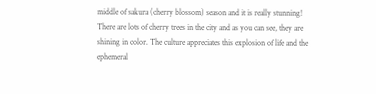middle of sakura (cherry blossom) season and it is really stunning! There are lots of cherry trees in the city and as you can see, they are shining in color. The culture appreciates this explosion of life and the ephemeral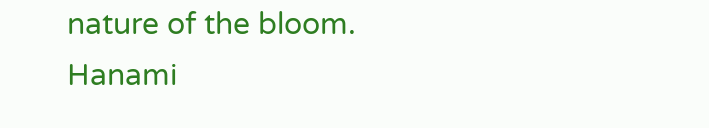nature of the bloom. Hanami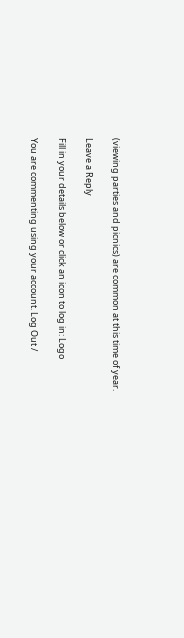(viewing parties and picnics) are common at this time of year.

Leave a Reply

Fill in your details below or click an icon to log in: Logo

You are commenting using your account. Log Out /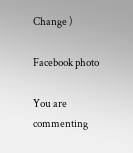Change )

Facebook photo

You are commenting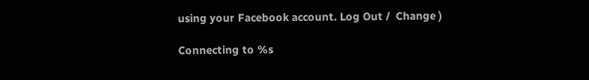using your Facebook account. Log Out /  Change )

Connecting to %s